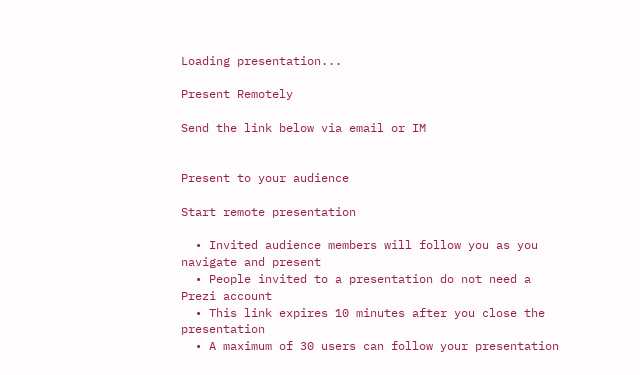Loading presentation...

Present Remotely

Send the link below via email or IM


Present to your audience

Start remote presentation

  • Invited audience members will follow you as you navigate and present
  • People invited to a presentation do not need a Prezi account
  • This link expires 10 minutes after you close the presentation
  • A maximum of 30 users can follow your presentation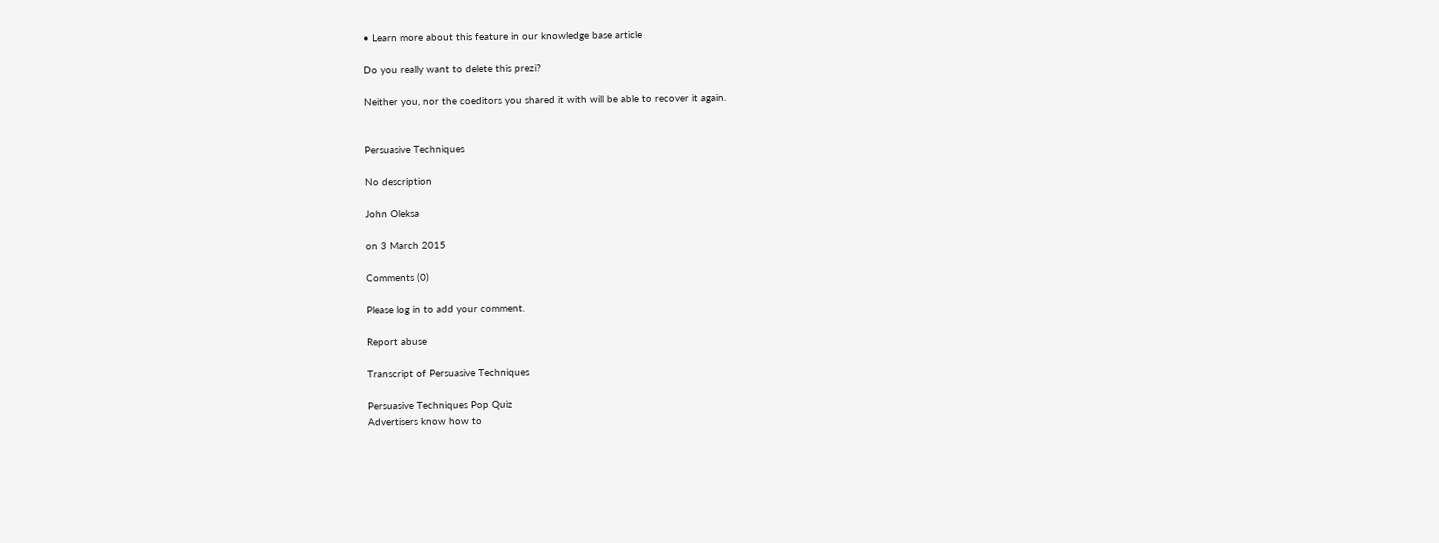• Learn more about this feature in our knowledge base article

Do you really want to delete this prezi?

Neither you, nor the coeditors you shared it with will be able to recover it again.


Persuasive Techniques

No description

John Oleksa

on 3 March 2015

Comments (0)

Please log in to add your comment.

Report abuse

Transcript of Persuasive Techniques

Persuasive Techniques Pop Quiz
Advertisers know how to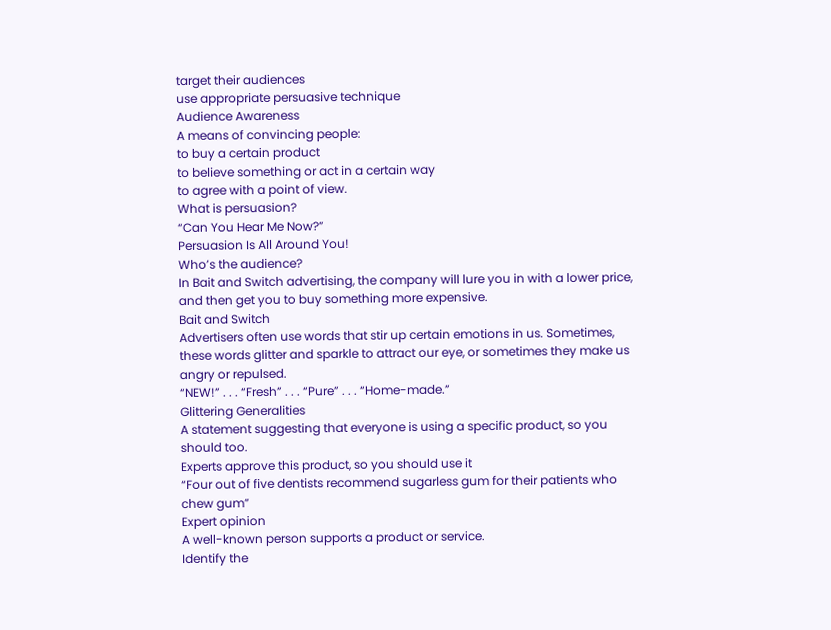target their audiences
use appropriate persuasive technique
Audience Awareness
A means of convincing people:
to buy a certain product
to believe something or act in a certain way
to agree with a point of view.
What is persuasion?
“Can You Hear Me Now?”
Persuasion Is All Around You!
Who’s the audience?
In Bait and Switch advertising, the company will lure you in with a lower price, and then get you to buy something more expensive.
Bait and Switch
Advertisers often use words that stir up certain emotions in us. Sometimes, these words glitter and sparkle to attract our eye, or sometimes they make us angry or repulsed.
“NEW!” . . . “Fresh” . . . “Pure” . . . “Home-made.”
Glittering Generalities
A statement suggesting that everyone is using a specific product, so you should too.
Experts approve this product, so you should use it
“Four out of five dentists recommend sugarless gum for their patients who chew gum”
Expert opinion
A well-known person supports a product or service.
Identify the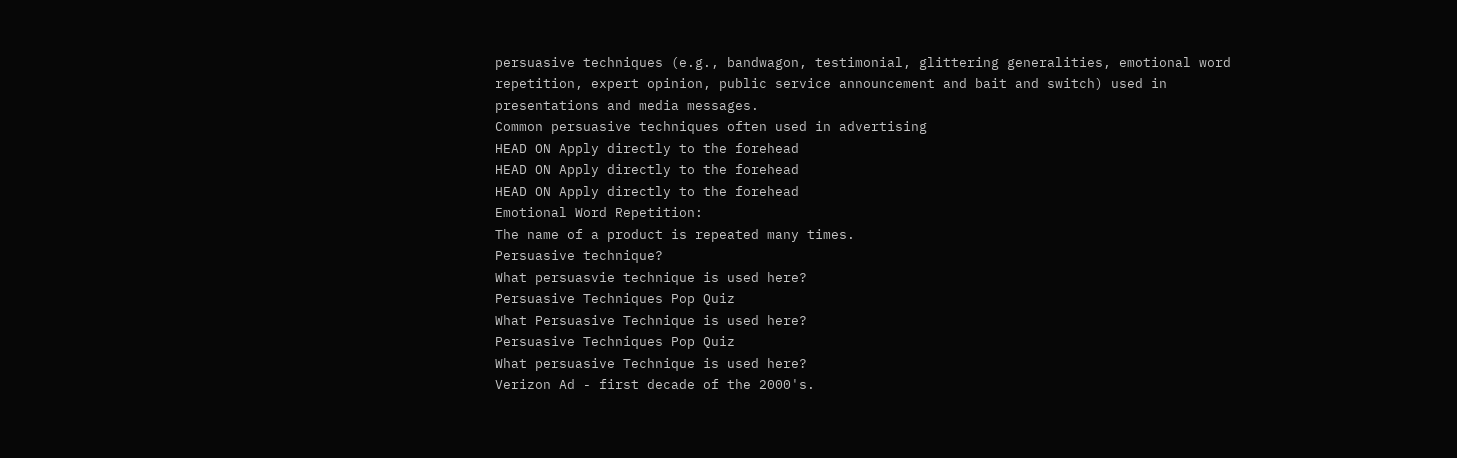persuasive techniques (e.g., bandwagon, testimonial, glittering generalities, emotional word repetition, expert opinion, public service announcement and bait and switch) used in presentations and media messages.
Common persuasive techniques often used in advertising
HEAD ON Apply directly to the forehead
HEAD ON Apply directly to the forehead
HEAD ON Apply directly to the forehead
Emotional Word Repetition:
The name of a product is repeated many times.
Persuasive technique?
What persuasvie technique is used here?
Persuasive Techniques Pop Quiz
What Persuasive Technique is used here?
Persuasive Techniques Pop Quiz
What persuasive Technique is used here?
Verizon Ad - first decade of the 2000's.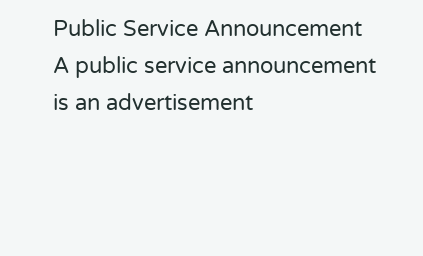Public Service Announcement
A public service announcement is an advertisement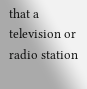that a television or radio station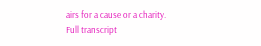airs for a cause or a charity.
Full transcript